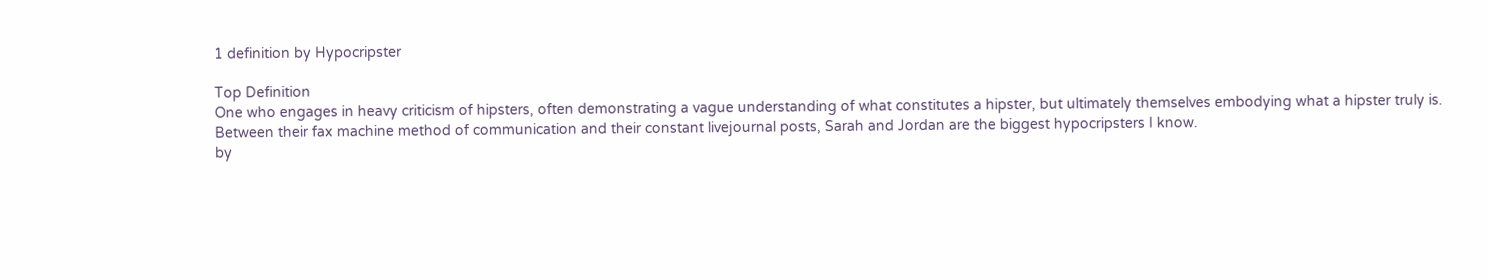1 definition by Hypocripster

Top Definition
One who engages in heavy criticism of hipsters, often demonstrating a vague understanding of what constitutes a hipster, but ultimately themselves embodying what a hipster truly is.
Between their fax machine method of communication and their constant livejournal posts, Sarah and Jordan are the biggest hypocripsters I know.
by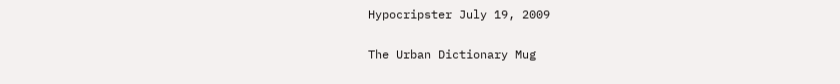Hypocripster July 19, 2009

The Urban Dictionary Mug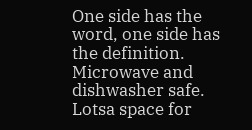One side has the word, one side has the definition. Microwave and dishwasher safe. Lotsa space for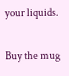your liquids.

Buy the mug